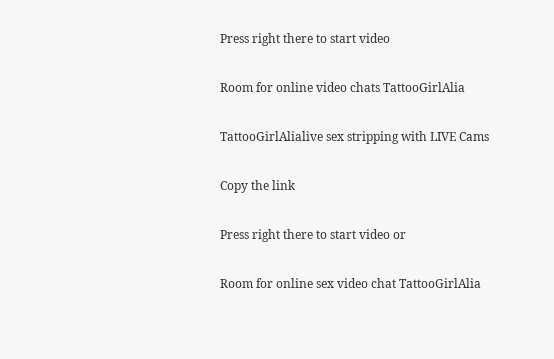Press right there to start video

Room for online video chats TattooGirlAlia

TattooGirlAlialive sex stripping with LIVE Cams

Copy the link

Press right there to start video or

Room for online sex video chat TattooGirlAlia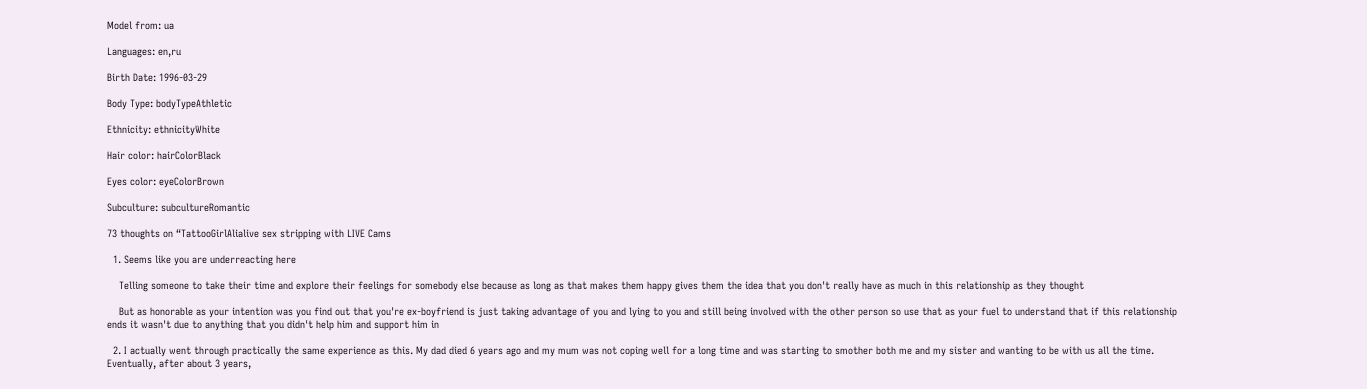Model from: ua

Languages: en,ru

Birth Date: 1996-03-29

Body Type: bodyTypeAthletic

Ethnicity: ethnicityWhite

Hair color: hairColorBlack

Eyes color: eyeColorBrown

Subculture: subcultureRomantic

73 thoughts on “TattooGirlAlialive sex stripping with LIVE Cams

  1. Seems like you are underreacting here

    Telling someone to take their time and explore their feelings for somebody else because as long as that makes them happy gives them the idea that you don't really have as much in this relationship as they thought

    But as honorable as your intention was you find out that you're ex-boyfriend is just taking advantage of you and lying to you and still being involved with the other person so use that as your fuel to understand that if this relationship ends it wasn't due to anything that you didn't help him and support him in

  2. I actually went through practically the same experience as this. My dad died 6 years ago and my mum was not coping well for a long time and was starting to smother both me and my sister and wanting to be with us all the time. Eventually, after about 3 years,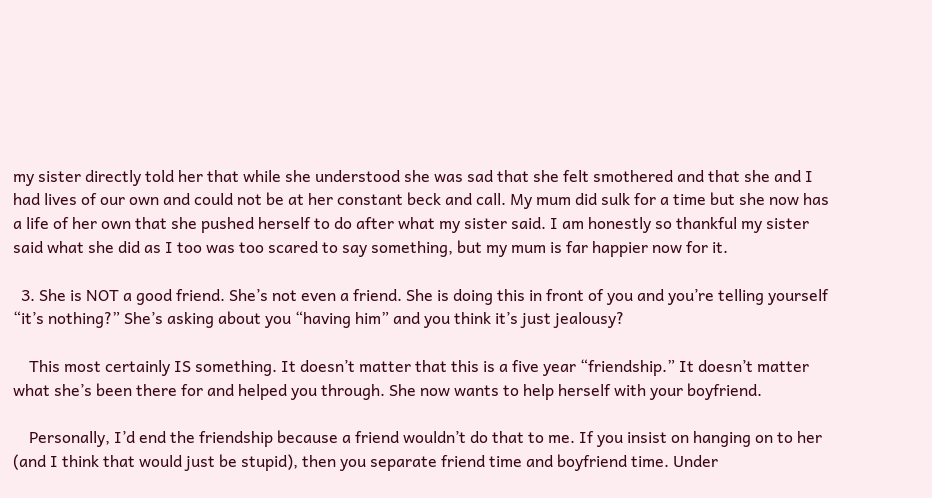my sister directly told her that while she understood she was sad that she felt smothered and that she and I had lives of our own and could not be at her constant beck and call. My mum did sulk for a time but she now has a life of her own that she pushed herself to do after what my sister said. I am honestly so thankful my sister said what she did as I too was too scared to say something, but my mum is far happier now for it.

  3. She is NOT a good friend. She’s not even a friend. She is doing this in front of you and you’re telling yourself “it’s nothing?” She’s asking about you “having him” and you think it’s just jealousy?

    This most certainly IS something. It doesn’t matter that this is a five year “friendship.” It doesn’t matter what she’s been there for and helped you through. She now wants to help herself with your boyfriend.

    Personally, I’d end the friendship because a friend wouldn’t do that to me. If you insist on hanging on to her (and I think that would just be stupid), then you separate friend time and boyfriend time. Under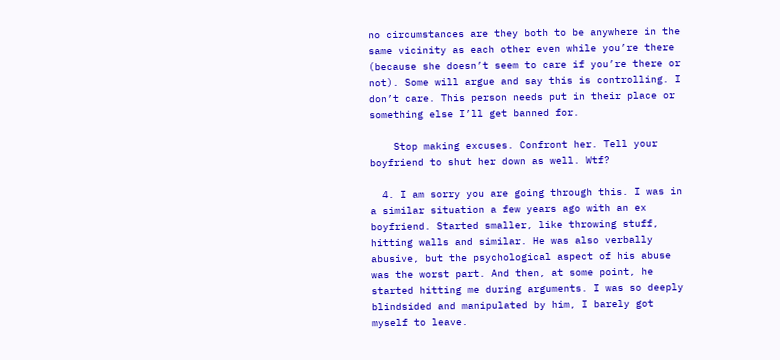no circumstances are they both to be anywhere in the same vicinity as each other even while you’re there (because she doesn’t seem to care if you’re there or not). Some will argue and say this is controlling. I don’t care. This person needs put in their place or something else I’ll get banned for.

    Stop making excuses. Confront her. Tell your boyfriend to shut her down as well. Wtf?

  4. I am sorry you are going through this. I was in a similar situation a few years ago with an ex boyfriend. Started smaller, like throwing stuff, hitting walls and similar. He was also verbally abusive, but the psychological aspect of his abuse was the worst part. And then, at some point, he started hitting me during arguments. I was so deeply blindsided and manipulated by him, I barely got myself to leave.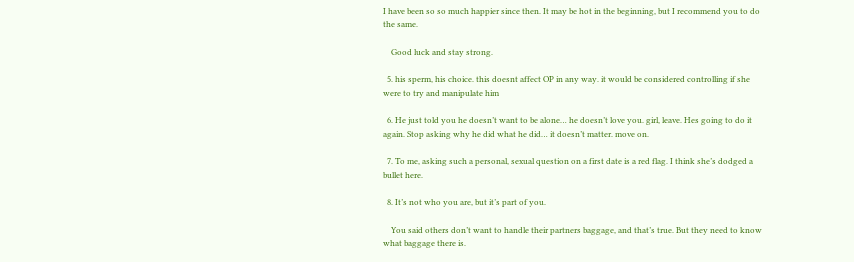I have been so so much happier since then. It may be hot in the beginning, but I recommend you to do the same.

    Good luck and stay strong.

  5. his sperm, his choice. this doesnt affect OP in any way. it would be considered controlling if she were to try and manipulate him

  6. He just told you he doesn’t want to be alone… he doesn’t love you. girl, leave. Hes going to do it again. Stop asking why he did what he did… it doesn’t matter. move on.

  7. To me, asking such a personal, sexual question on a first date is a red flag. I think she’s dodged a bullet here.

  8. It’s not who you are, but it’s part of you.

    You said others don’t want to handle their partners baggage, and that’s true. But they need to know what baggage there is.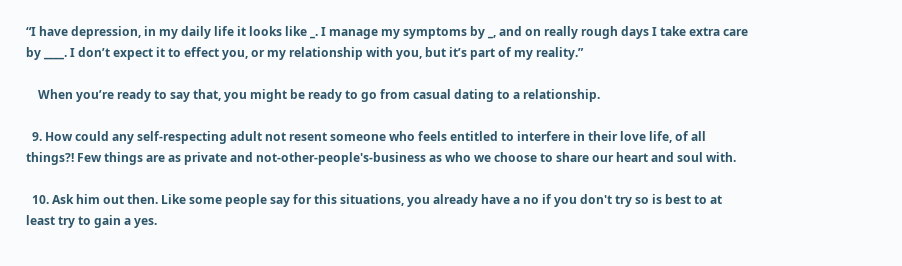“I have depression, in my daily life it looks like _. I manage my symptoms by _, and on really rough days I take extra care by ____. I don’t expect it to effect you, or my relationship with you, but it’s part of my reality.”

    When you’re ready to say that, you might be ready to go from casual dating to a relationship.

  9. How could any self-respecting adult not resent someone who feels entitled to interfere in their love life, of all things?! Few things are as private and not-other-people's-business as who we choose to share our heart and soul with.

  10. Ask him out then. Like some people say for this situations, you already have a no if you don't try so is best to at least try to gain a yes.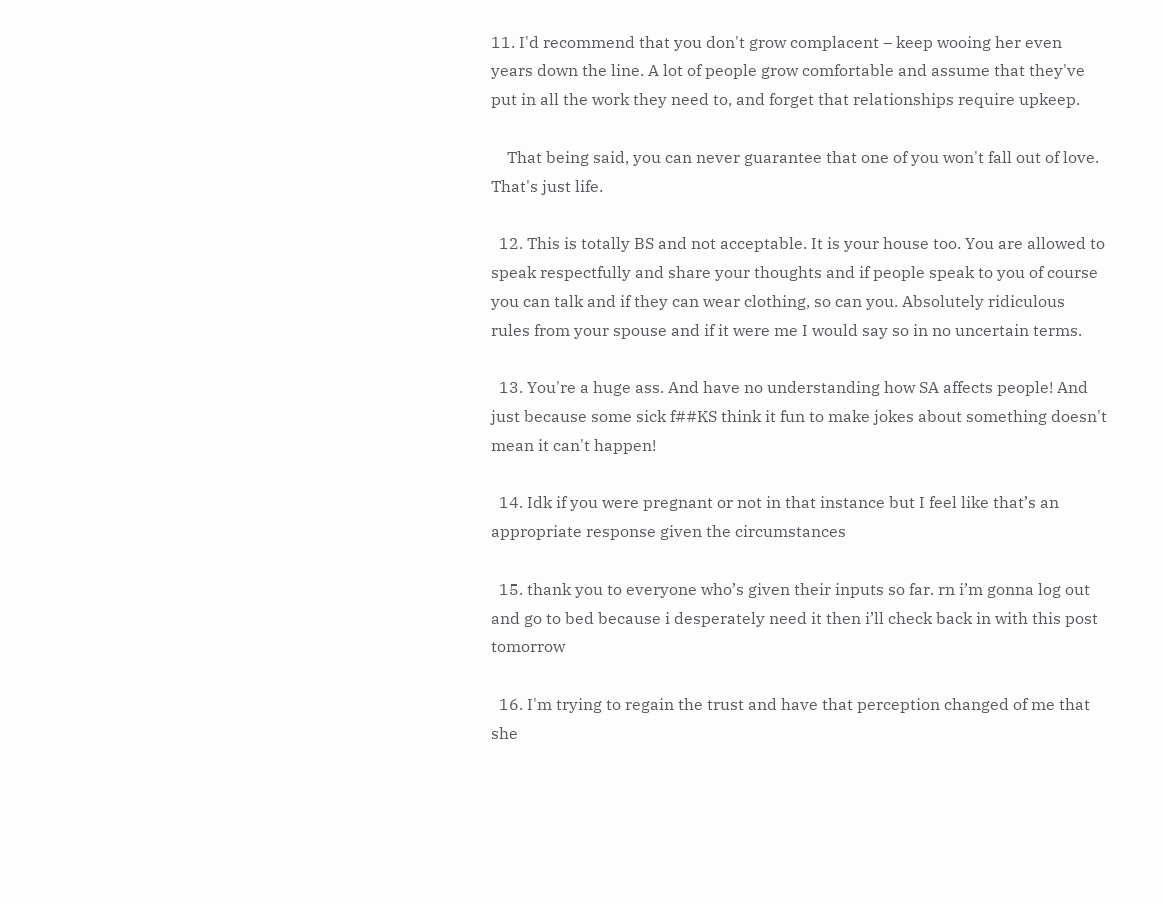11. I'd recommend that you don't grow complacent – keep wooing her even years down the line. A lot of people grow comfortable and assume that they've put in all the work they need to, and forget that relationships require upkeep.

    That being said, you can never guarantee that one of you won't fall out of love. That's just life.

  12. This is totally BS and not acceptable. It is your house too. You are allowed to speak respectfully and share your thoughts and if people speak to you of course you can talk and if they can wear clothing, so can you. Absolutely ridiculous rules from your spouse and if it were me I would say so in no uncertain terms.

  13. You're a huge ass. And have no understanding how SA affects people! And just because some sick f##KS think it fun to make jokes about something doesn't mean it can't happen!

  14. Idk if you were pregnant or not in that instance but I feel like that’s an appropriate response given the circumstances

  15. thank you to everyone who’s given their inputs so far. rn i’m gonna log out and go to bed because i desperately need it then i’ll check back in with this post tomorrow

  16. I'm trying to regain the trust and have that perception changed of me that she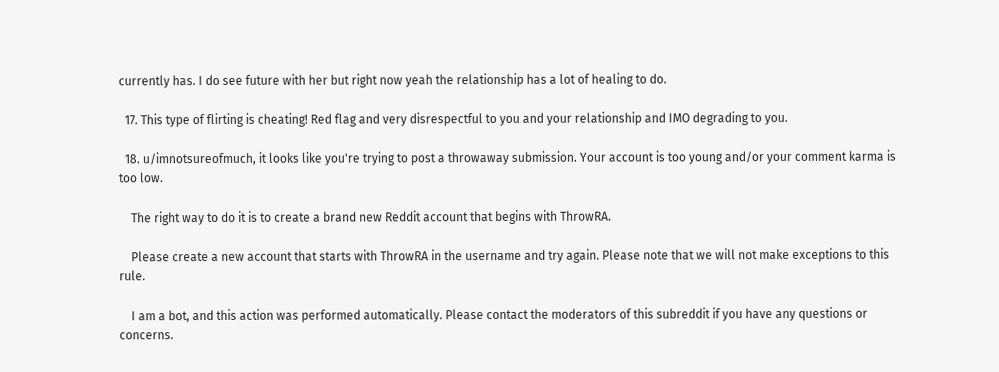currently has. I do see future with her but right now yeah the relationship has a lot of healing to do.

  17. This type of flirting is cheating! Red flag and very disrespectful to you and your relationship and IMO degrading to you.

  18. u/imnotsureofmuch, it looks like you're trying to post a throwaway submission. Your account is too young and/or your comment karma is too low.

    The right way to do it is to create a brand new Reddit account that begins with ThrowRA.

    Please create a new account that starts with ThrowRA in the username and try again. Please note that we will not make exceptions to this rule.

    I am a bot, and this action was performed automatically. Please contact the moderators of this subreddit if you have any questions or concerns.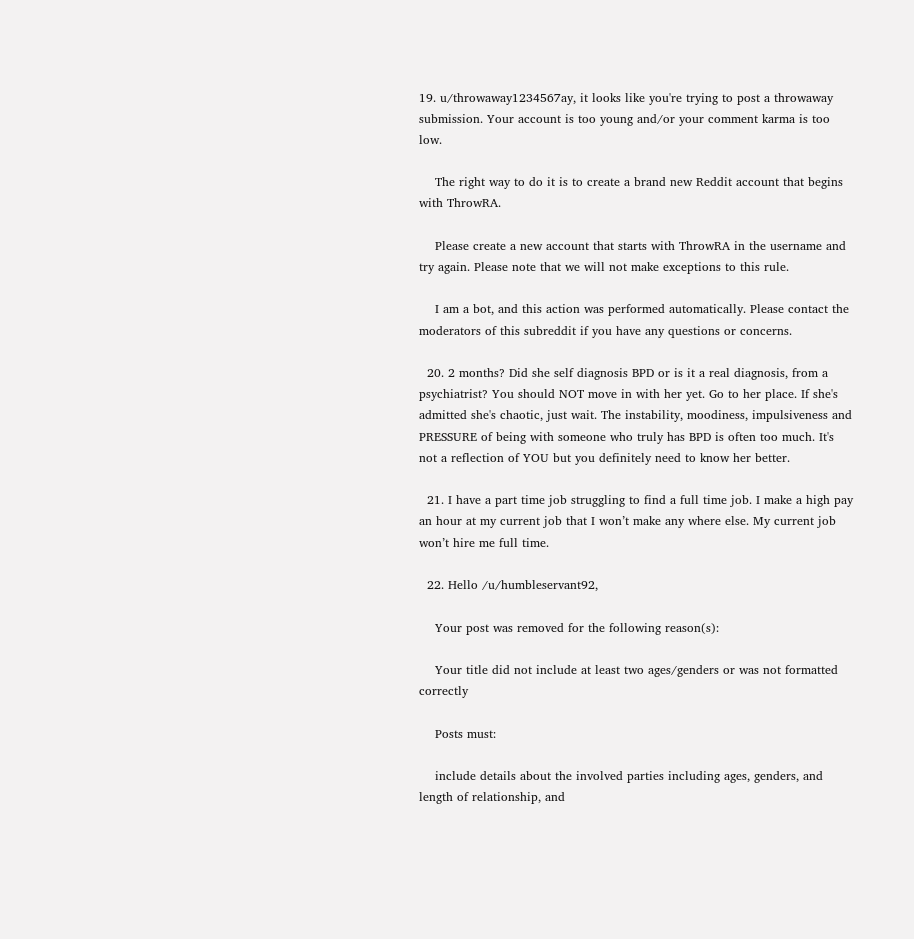19. u/throwaway1234567ay, it looks like you're trying to post a throwaway submission. Your account is too young and/or your comment karma is too low.

    The right way to do it is to create a brand new Reddit account that begins with ThrowRA.

    Please create a new account that starts with ThrowRA in the username and try again. Please note that we will not make exceptions to this rule.

    I am a bot, and this action was performed automatically. Please contact the moderators of this subreddit if you have any questions or concerns.

  20. 2 months? Did she self diagnosis BPD or is it a real diagnosis, from a psychiatrist? You should NOT move in with her yet. Go to her place. If she's admitted she's chaotic, just wait. The instability, moodiness, impulsiveness and PRESSURE of being with someone who truly has BPD is often too much. It's not a reflection of YOU but you definitely need to know her better.

  21. I have a part time job struggling to find a full time job. I make a high pay an hour at my current job that I won’t make any where else. My current job won’t hire me full time.

  22. Hello /u/humbleservant92,

    Your post was removed for the following reason(s):

    Your title did not include at least two ages/genders or was not formatted correctly

    Posts must:

    include details about the involved parties including ages, genders, and length of relationship, and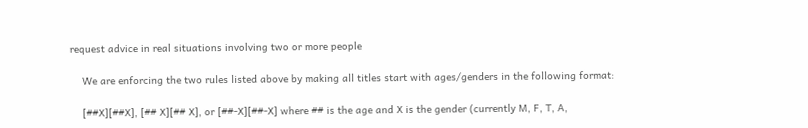request advice in real situations involving two or more people

    We are enforcing the two rules listed above by making all titles start with ages/genders in the following format:

    [##X][##X], [## X][## X], or [##-X][##-X] where ## is the age and X is the gender (currently M, F, T, A,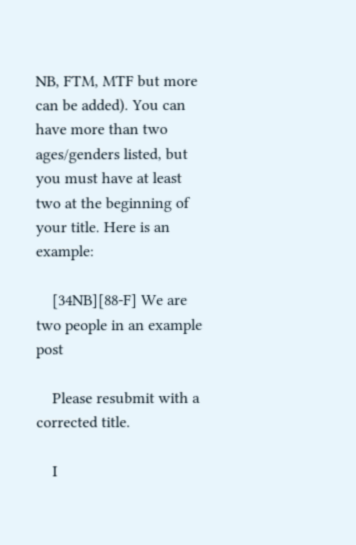NB, FTM, MTF but more can be added). You can have more than two ages/genders listed, but you must have at least two at the beginning of your title. Here is an example:

    [34NB][88-F] We are two people in an example post

    Please resubmit with a corrected title.

    I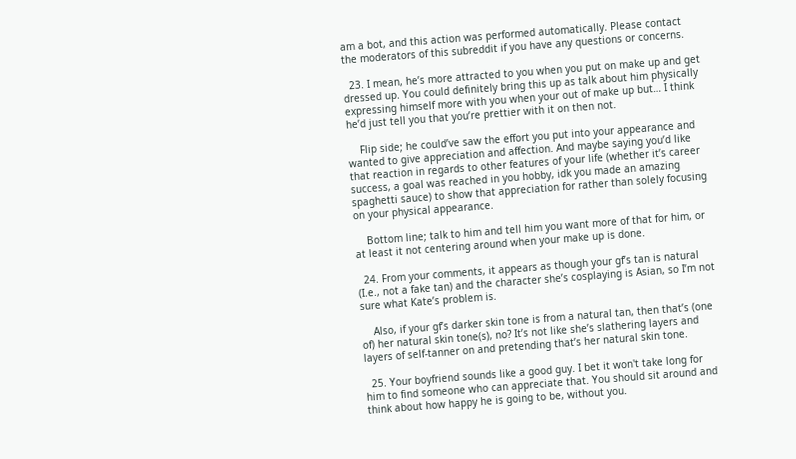am a bot, and this action was performed automatically. Please contact the moderators of this subreddit if you have any questions or concerns.

  23. I mean, he’s more attracted to you when you put on make up and get dressed up. You could definitely bring this up as talk about him physically expressing himself more with you when your out of make up but… I think he’d just tell you that you’re prettier with it on then not.

    Flip side; he could’ve saw the effort you put into your appearance and wanted to give appreciation and affection. And maybe saying you’d like that reaction in regards to other features of your life (whether it’s career success, a goal was reached in you hobby, idk you made an amazing spaghetti sauce) to show that appreciation for rather than solely focusing on your physical appearance.

    Bottom line; talk to him and tell him you want more of that for him, or at least it not centering around when your make up is done.

  24. From your comments, it appears as though your gf’s tan is natural (I.e., not a fake tan) and the character she’s cosplaying is Asian, so I’m not sure what Kate’s problem is.

    Also, if your gf’s darker skin tone is from a natural tan, then that’s (one of) her natural skin tone(s), no? It’s not like she’s slathering layers and layers of self-tanner on and pretending that’s her natural skin tone.

  25. Your boyfriend sounds like a good guy. I bet it won't take long for him to find someone who can appreciate that. You should sit around and think about how happy he is going to be, without you.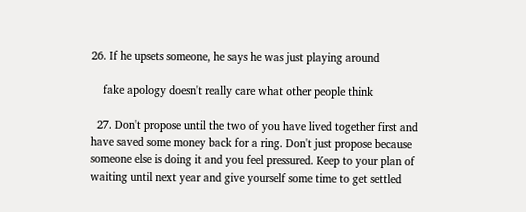26. If he upsets someone, he says he was just playing around

    fake apology doesn't really care what other people think

  27. Don't propose until the two of you have lived together first and have saved some money back for a ring. Don't just propose because someone else is doing it and you feel pressured. Keep to your plan of waiting until next year and give yourself some time to get settled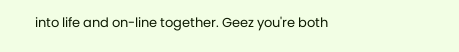into life and on-line together. Geez you're both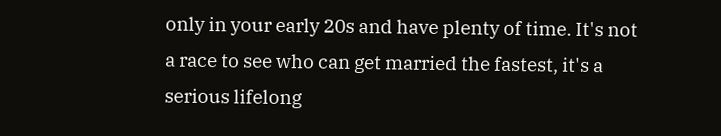only in your early 20s and have plenty of time. It's not a race to see who can get married the fastest, it's a serious lifelong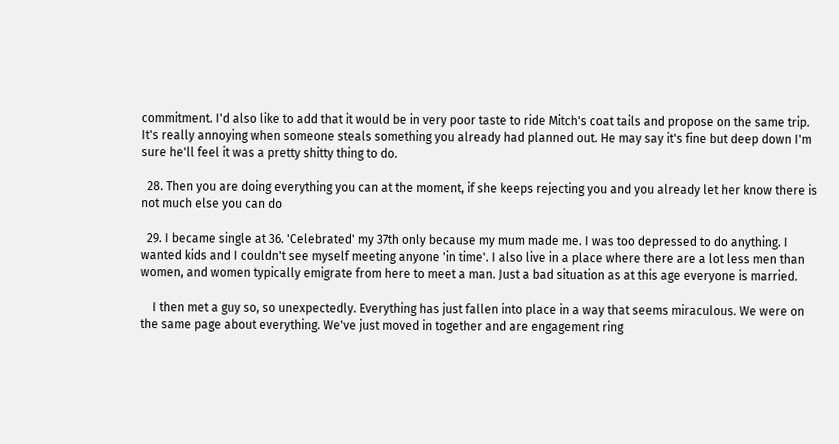commitment. I'd also like to add that it would be in very poor taste to ride Mitch's coat tails and propose on the same trip. It's really annoying when someone steals something you already had planned out. He may say it's fine but deep down I'm sure he'll feel it was a pretty shitty thing to do.

  28. Then you are doing everything you can at the moment, if she keeps rejecting you and you already let her know there is not much else you can do

  29. I became single at 36. 'Celebrated' my 37th only because my mum made me. I was too depressed to do anything. I wanted kids and I couldn't see myself meeting anyone 'in time'. I also live in a place where there are a lot less men than women, and women typically emigrate from here to meet a man. Just a bad situation as at this age everyone is married.

    I then met a guy so, so unexpectedly. Everything has just fallen into place in a way that seems miraculous. We were on the same page about everything. We've just moved in together and are engagement ring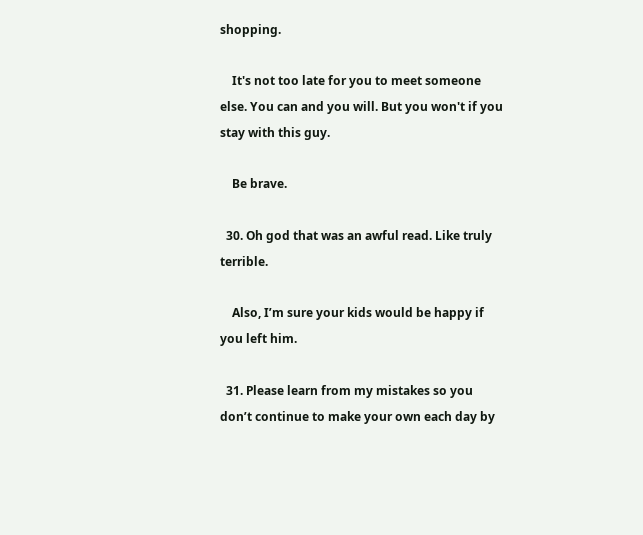shopping.

    It's not too late for you to meet someone else. You can and you will. But you won't if you stay with this guy.

    Be brave.

  30. Oh god that was an awful read. Like truly terrible.

    Also, I’m sure your kids would be happy if you left him.

  31. Please learn from my mistakes so you don’t continue to make your own each day by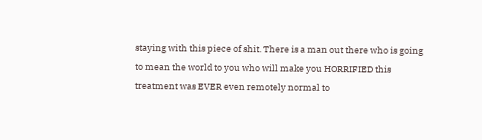staying with this piece of shit. There is a man out there who is going to mean the world to you who will make you HORRIFIED this treatment was EVER even remotely normal to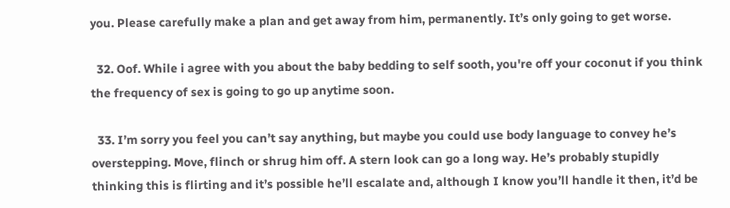you. Please carefully make a plan and get away from him, permanently. It’s only going to get worse.

  32. Oof. While i agree with you about the baby bedding to self sooth, you're off your coconut if you think the frequency of sex is going to go up anytime soon.

  33. I’m sorry you feel you can’t say anything, but maybe you could use body language to convey he’s overstepping. Move, flinch or shrug him off. A stern look can go a long way. He’s probably stupidly thinking this is flirting and it’s possible he’ll escalate and, although I know you’ll handle it then, it’d be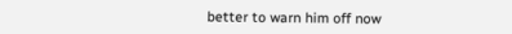better to warn him off now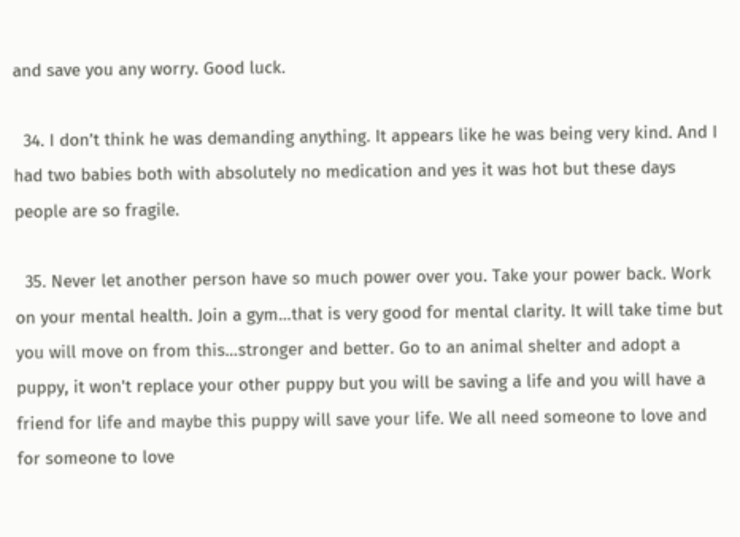and save you any worry. Good luck.

  34. I don’t think he was demanding anything. It appears like he was being very kind. And I had two babies both with absolutely no medication and yes it was hot but these days people are so fragile.

  35. Never let another person have so much power over you. Take your power back. Work on your mental health. Join a gym…that is very good for mental clarity. It will take time but you will move on from this…stronger and better. Go to an animal shelter and adopt a puppy, it won't replace your other puppy but you will be saving a life and you will have a friend for life and maybe this puppy will save your life. We all need someone to love and for someone to love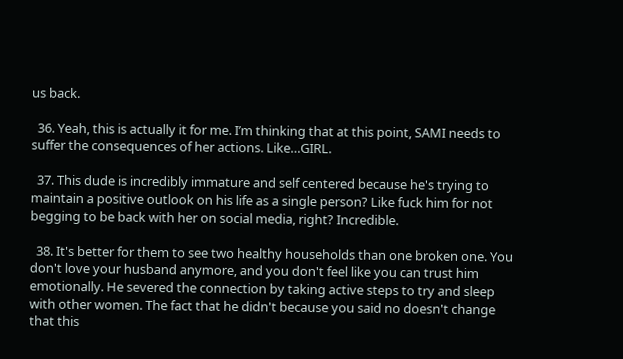us back.

  36. Yeah, this is actually it for me. I’m thinking that at this point, SAMI needs to suffer the consequences of her actions. Like…GIRL.

  37. This dude is incredibly immature and self centered because he's trying to maintain a positive outlook on his life as a single person? Like fuck him for not begging to be back with her on social media, right? Incredible.

  38. It's better for them to see two healthy households than one broken one. You don't love your husband anymore, and you don't feel like you can trust him emotionally. He severed the connection by taking active steps to try and sleep with other women. The fact that he didn't because you said no doesn't change that this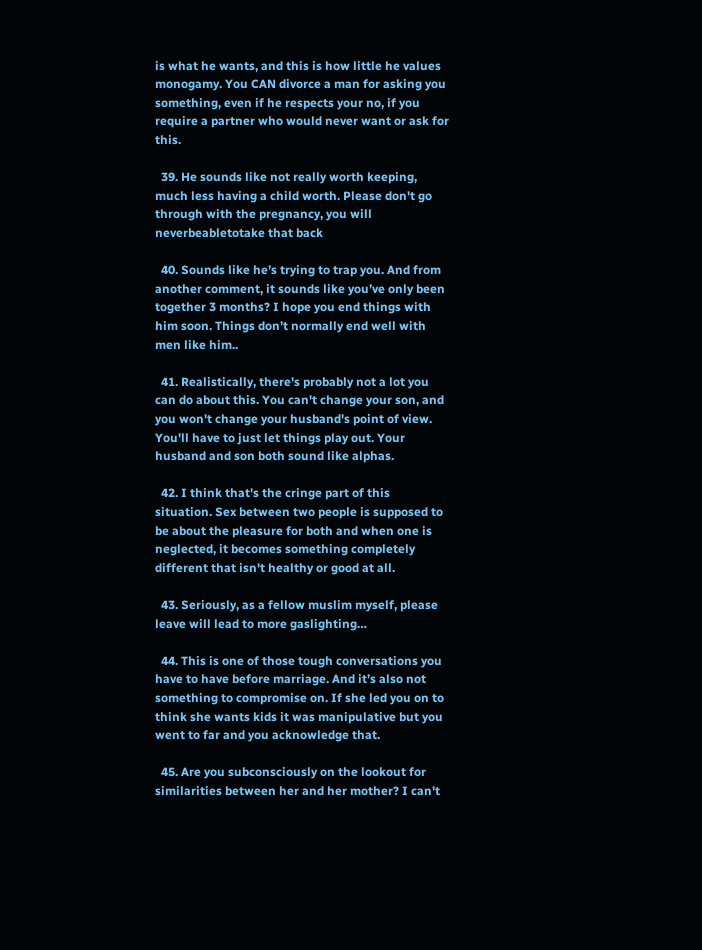is what he wants, and this is how little he values monogamy. You CAN divorce a man for asking you something, even if he respects your no, if you require a partner who would never want or ask for this.

  39. He sounds like not really worth keeping, much less having a child worth. Please don't go through with the pregnancy, you will neverbeabletotake that back

  40. Sounds like he’s trying to trap you. And from another comment, it sounds like you’ve only been together 3 months? I hope you end things with him soon. Things don’t normally end well with men like him..

  41. Realistically, there's probably not a lot you can do about this. You can't change your son, and you won't change your husband's point of view. You'll have to just let things play out. Your husband and son both sound like alphas.

  42. I think that's the cringe part of this situation. Sex between two people is supposed to be about the pleasure for both and when one is neglected, it becomes something completely different that isn't healthy or good at all.

  43. Seriously, as a fellow muslim myself, please leave will lead to more gaslighting…

  44. This is one of those tough conversations you have to have before marriage. And it’s also not something to compromise on. If she led you on to think she wants kids it was manipulative but you went to far and you acknowledge that.

  45. Are you subconsciously on the lookout for similarities between her and her mother? I can't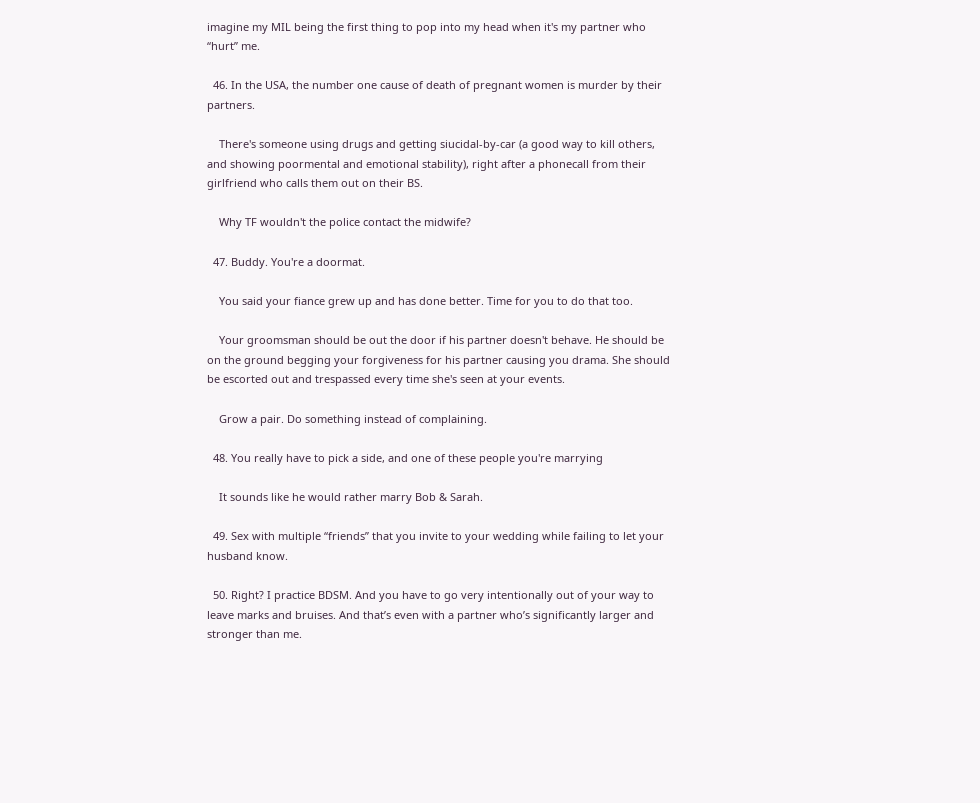imagine my MIL being the first thing to pop into my head when it's my partner who “hurt” me.

  46. In the USA, the number one cause of death of pregnant women is murder by their partners.

    There's someone using drugs and getting siucidal-by-car (a good way to kill others, and showing poormental and emotional stability), right after a phonecall from their girlfriend who calls them out on their BS.

    Why TF wouldn't the police contact the midwife?

  47. Buddy. You're a doormat.

    You said your fiance grew up and has done better. Time for you to do that too.

    Your groomsman should be out the door if his partner doesn't behave. He should be on the ground begging your forgiveness for his partner causing you drama. She should be escorted out and trespassed every time she's seen at your events.

    Grow a pair. Do something instead of complaining.

  48. You really have to pick a side, and one of these people you're marrying

    It sounds like he would rather marry Bob & Sarah.

  49. Sex with multiple “friends” that you invite to your wedding while failing to let your husband know.

  50. Right? I practice BDSM. And you have to go very intentionally out of your way to leave marks and bruises. And that’s even with a partner who’s significantly larger and stronger than me.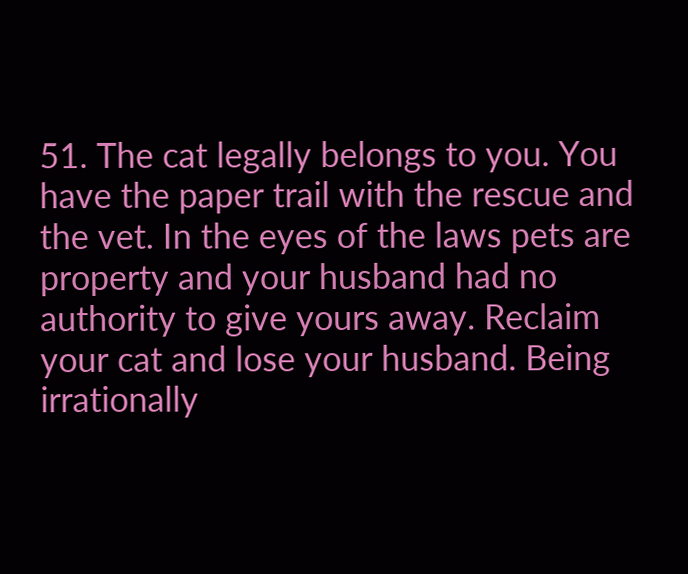51. The cat legally belongs to you. You have the paper trail with the rescue and the vet. In the eyes of the laws pets are property and your husband had no authority to give yours away. Reclaim your cat and lose your husband. Being irrationally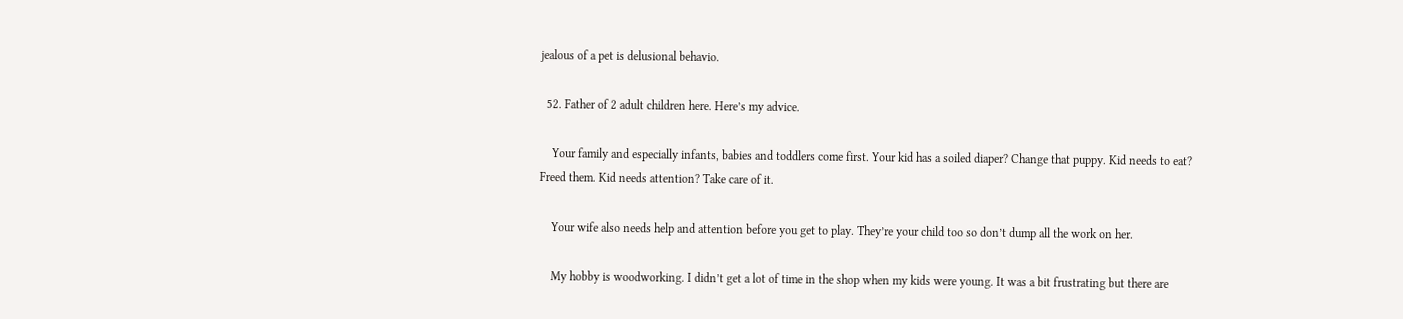jealous of a pet is delusional behavio.

  52. Father of 2 adult children here. Here’s my advice.

    Your family and especially infants, babies and toddlers come first. Your kid has a soiled diaper? Change that puppy. Kid needs to eat? Freed them. Kid needs attention? Take care of it.

    Your wife also needs help and attention before you get to play. They’re your child too so don’t dump all the work on her.

    My hobby is woodworking. I didn’t get a lot of time in the shop when my kids were young. It was a bit frustrating but there are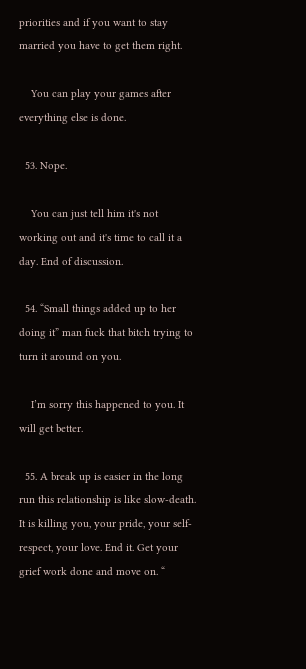priorities and if you want to stay married you have to get them right.

    You can play your games after everything else is done.

  53. Nope.

    You can just tell him it's not working out and it's time to call it a day. End of discussion.

  54. “Small things added up to her doing it” man fuck that bitch trying to turn it around on you.

    I’m sorry this happened to you. It will get better.

  55. A break up is easier in the long run this relationship is like slow-death. It is killing you, your pride, your self-respect, your love. End it. Get your grief work done and move on. “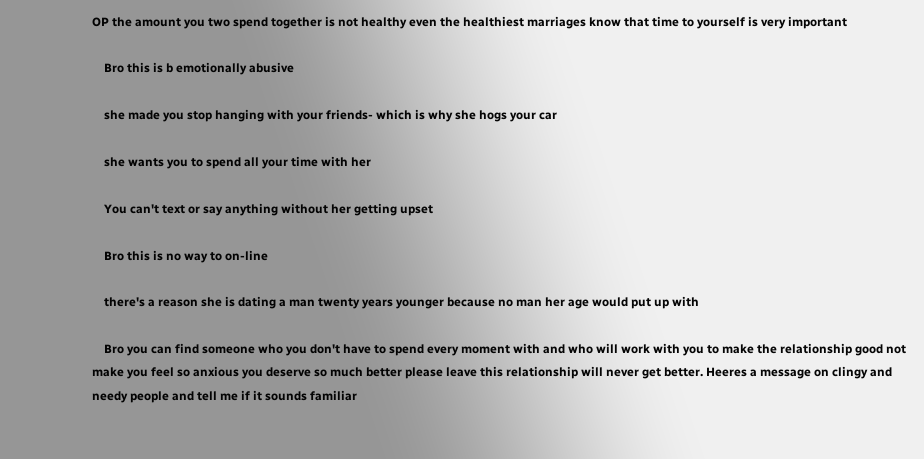OP the amount you two spend together is not healthy even the healthiest marriages know that time to yourself is very important

    Bro this is b emotionally abusive

    she made you stop hanging with your friends- which is why she hogs your car

    she wants you to spend all your time with her

    You can't text or say anything without her getting upset

    Bro this is no way to on-line

    there's a reason she is dating a man twenty years younger because no man her age would put up with

    Bro you can find someone who you don't have to spend every moment with and who will work with you to make the relationship good not make you feel so anxious you deserve so much better please leave this relationship will never get better. Heeres a message on clingy and needy people and tell me if it sounds familiar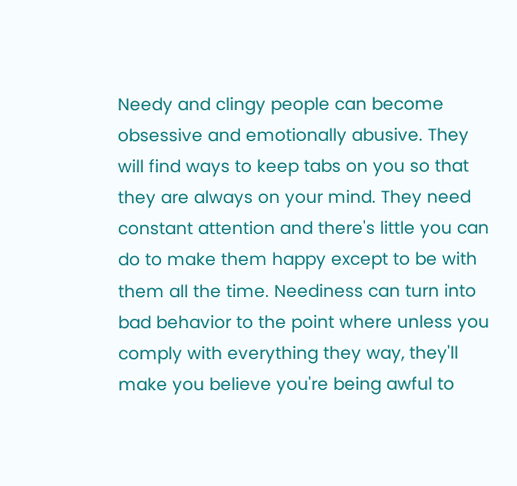Needy and clingy people can become obsessive and emotionally abusive. They will find ways to keep tabs on you so that they are always on your mind. They need constant attention and there's little you can do to make them happy except to be with them all the time. Neediness can turn into bad behavior to the point where unless you comply with everything they way, they'll make you believe you're being awful to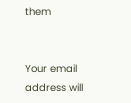them


Your email address will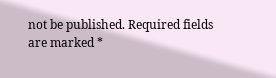not be published. Required fields are marked *